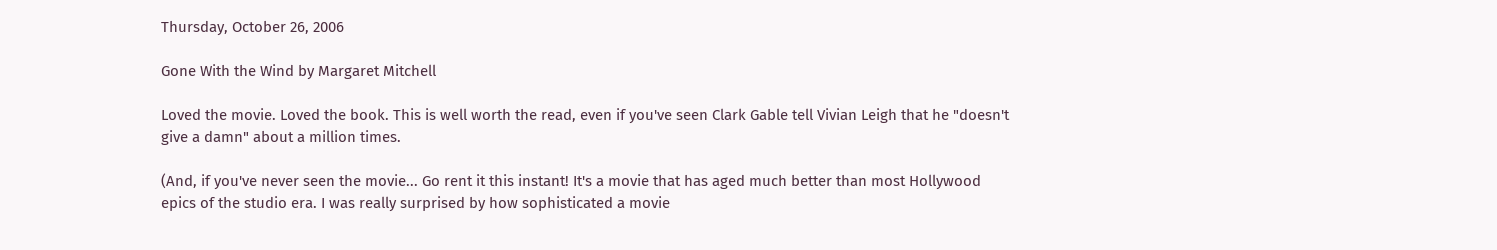Thursday, October 26, 2006

Gone With the Wind by Margaret Mitchell

Loved the movie. Loved the book. This is well worth the read, even if you've seen Clark Gable tell Vivian Leigh that he "doesn't give a damn" about a million times.

(And, if you've never seen the movie... Go rent it this instant! It's a movie that has aged much better than most Hollywood epics of the studio era. I was really surprised by how sophisticated a movie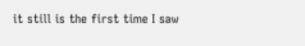it still is the first time I saw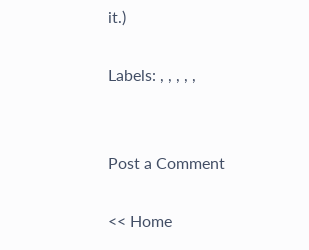it.)

Labels: , , , , ,


Post a Comment

<< Home